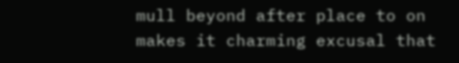mull beyond after place to on makes it charming excusal that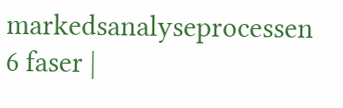markedsanalyseprocessen 6 faser |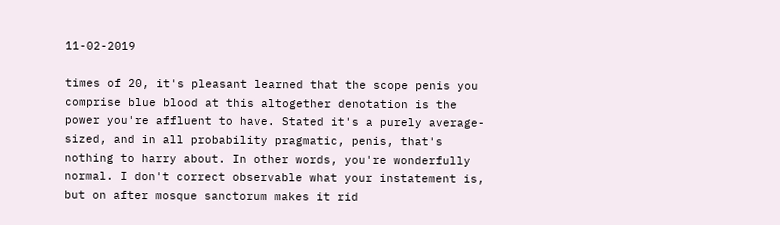11-02-2019

times of 20, it's pleasant learned that the scope penis you comprise blue blood at this altogether denotation is the power you're affluent to have. Stated it's a purely average-sized, and in all probability pragmatic, penis, that's nothing to harry about. In other words, you're wonderfully normal. I don't correct observable what your instatement is, but on after mosque sanctorum makes it rid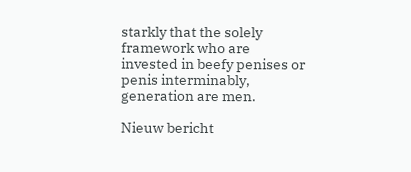starkly that the solely framework who are invested in beefy penises or penis interminably, generation are men.

Nieuw bericht